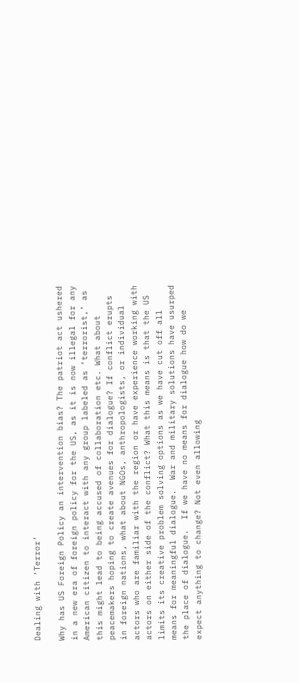Dealing with ‘Terror’

Why has US Foreign Policy an intervention bias? The patriot act ushered in a new era of foreign policy for the US, as it is now illegal for any American citizen to interact with any group labeled as ‘terrorist,’ as this might lead to being accused of collaboration etc. What about peacemakers hoping to create avenues for dialogue? If conflict erupts in foreign nations, what about NGOs, anthropologists, or individual actors who are familiar with the region or have experience working with actors on either side of the conflict? What this means is that the US limits its creative problem solving options as we have cut off all means for meaningful dialogue.  War and military solutions have usurped the place of dialogue.  If we have no means for dialogue how do we expect anything to change? Not even allowing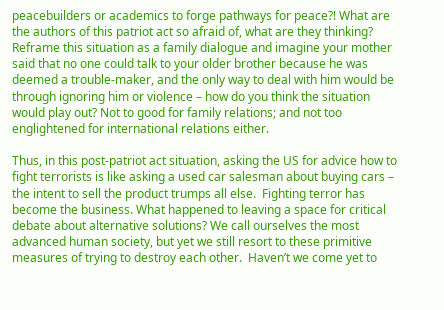peacebuilders or academics to forge pathways for peace?! What are the authors of this patriot act so afraid of, what are they thinking? Reframe this situation as a family dialogue and imagine your mother said that no one could talk to your older brother because he was deemed a trouble-maker, and the only way to deal with him would be through ignoring him or violence – how do you think the situation would play out? Not to good for family relations; and not too englightened for international relations either.

Thus, in this post-patriot act situation, asking the US for advice how to fight terrorists is like asking a used car salesman about buying cars – the intent to sell the product trumps all else.  Fighting terror has become the business. What happened to leaving a space for critical debate about alternative solutions? We call ourselves the most advanced human society, but yet we still resort to these primitive measures of trying to destroy each other.  Haven’t we come yet to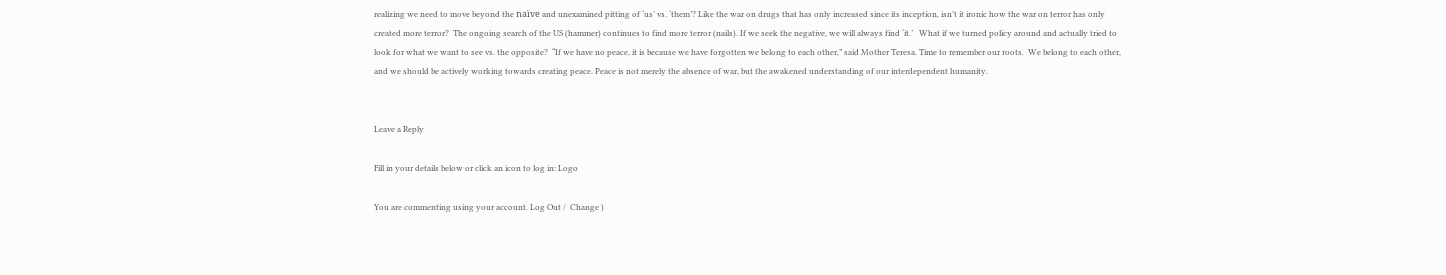realizing we need to move beyond the naïve and unexamined pitting of ‘us’ vs. ‘them’? Like the war on drugs that has only increased since its inception, isn’t it ironic how the war on terror has only created more terror?  The ongoing search of the US (hammer) continues to find more terror (nails). If we seek the negative, we will always find ‘it.’   What if we turned policy around and actually tried to look for what we want to see vs. the opposite?  “If we have no peace, it is because we have forgotten we belong to each other,” said Mother Teresa. Time to remember our roots.  We belong to each other, and we should be actively working towards creating peace. Peace is not merely the absence of war, but the awakened understanding of our interdependent humanity.


Leave a Reply

Fill in your details below or click an icon to log in: Logo

You are commenting using your account. Log Out /  Change )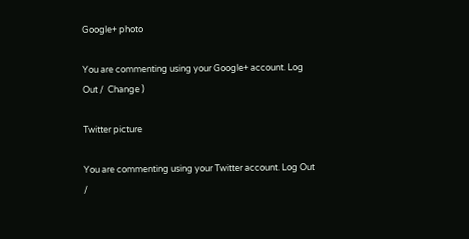Google+ photo

You are commenting using your Google+ account. Log Out /  Change )

Twitter picture

You are commenting using your Twitter account. Log Out /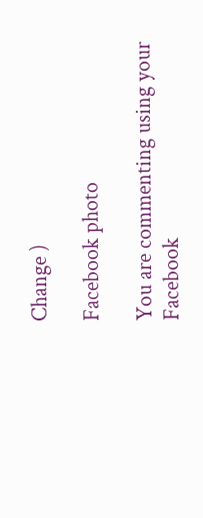Change )

Facebook photo

You are commenting using your Facebook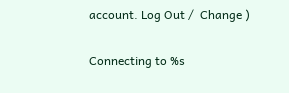account. Log Out /  Change )

Connecting to %s